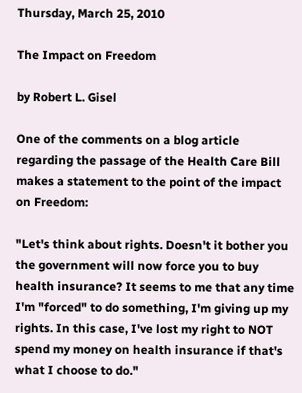Thursday, March 25, 2010

The Impact on Freedom

by Robert L. Gisel

One of the comments on a blog article regarding the passage of the Health Care Bill makes a statement to the point of the impact on Freedom:

"Let's think about rights. Doesn't it bother you the government will now force you to buy health insurance? It seems to me that any time I'm "forced" to do something, I'm giving up my rights. In this case, I've lost my right to NOT spend my money on health insurance if that's what I choose to do."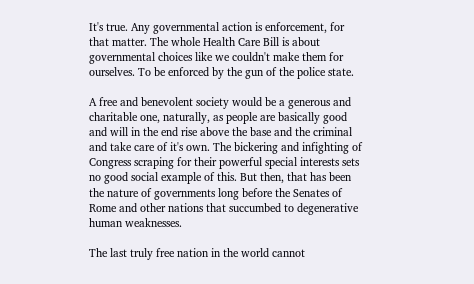It's true. Any governmental action is enforcement, for that matter. The whole Health Care Bill is about governmental choices like we couldn't make them for ourselves. To be enforced by the gun of the police state.

A free and benevolent society would be a generous and charitable one, naturally, as people are basically good and will in the end rise above the base and the criminal and take care of it's own. The bickering and infighting of Congress scraping for their powerful special interests sets no good social example of this. But then, that has been the nature of governments long before the Senates of Rome and other nations that succumbed to degenerative human weaknesses.

The last truly free nation in the world cannot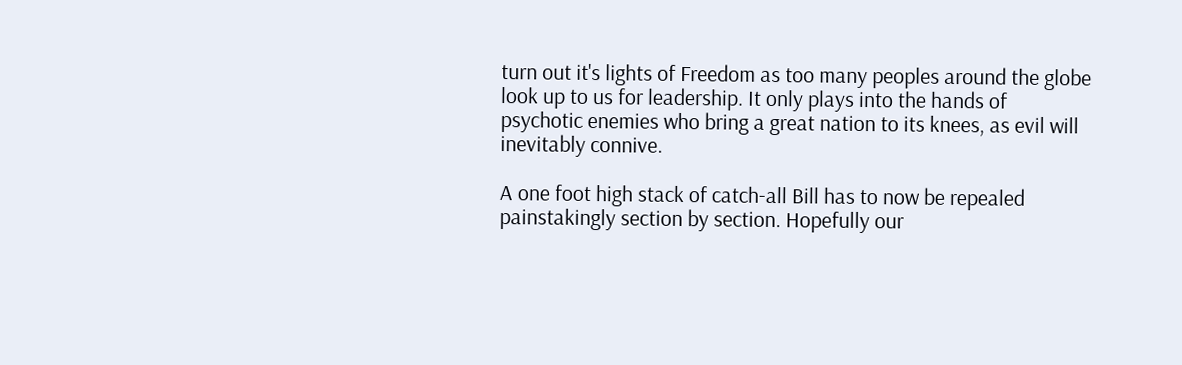turn out it's lights of Freedom as too many peoples around the globe look up to us for leadership. It only plays into the hands of psychotic enemies who bring a great nation to its knees, as evil will inevitably connive.

A one foot high stack of catch-all Bill has to now be repealed painstakingly section by section. Hopefully our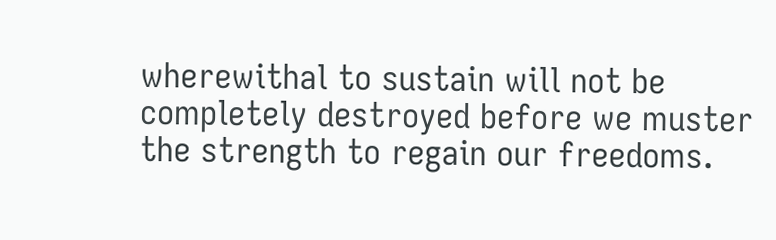wherewithal to sustain will not be completely destroyed before we muster the strength to regain our freedoms.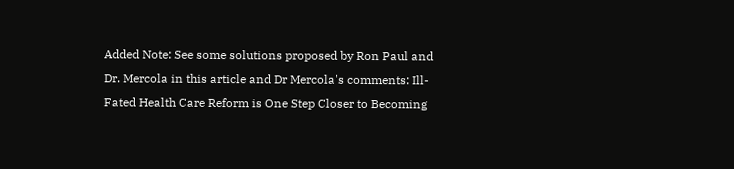Added Note: See some solutions proposed by Ron Paul and Dr. Mercola in this article and Dr Mercola's comments: Ill-Fated Health Care Reform is One Step Closer to Becoming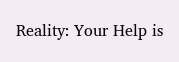Reality: Your Help is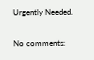Urgently Needed.


No comments: